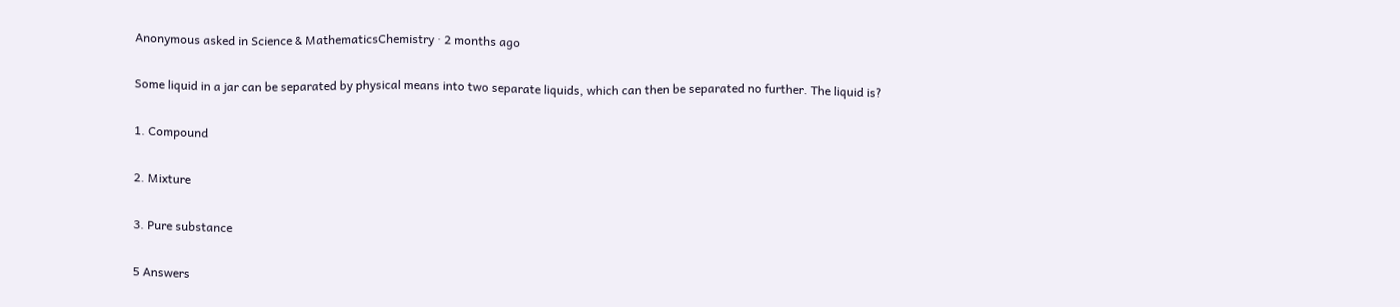Anonymous asked in Science & MathematicsChemistry · 2 months ago

Some liquid in a jar can be separated by physical means into two separate liquids, which can then be separated no further. The liquid is?

1. Compound

2. Mixture

3. Pure substance

5 Answers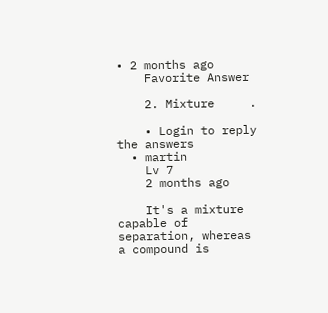• 2 months ago
    Favorite Answer

    2. Mixture     .

    • Login to reply the answers
  • martin
    Lv 7
    2 months ago

    It's a mixture capable of separation, whereas a compound is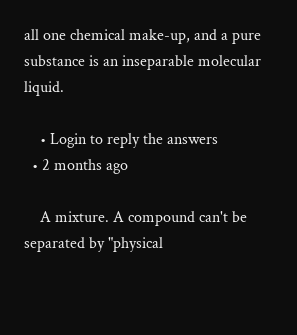all one chemical make-up, and a pure substance is an inseparable molecular liquid.

    • Login to reply the answers
  • 2 months ago

    A mixture. A compound can't be separated by "physical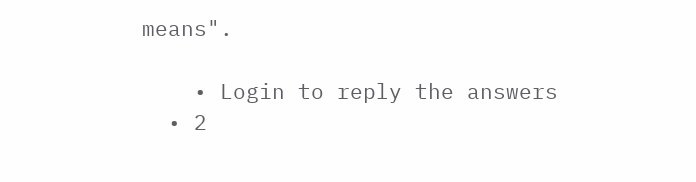means".

    • Login to reply the answers
  • 2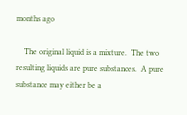months ago

    The original liquid is a mixture.  The two resulting liquids are pure substances.  A pure substance may either be a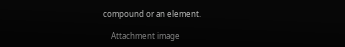compound or an element.

    Attachment image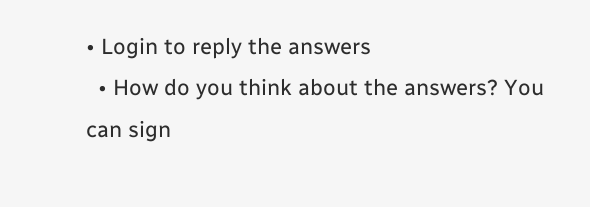• Login to reply the answers
  • How do you think about the answers? You can sign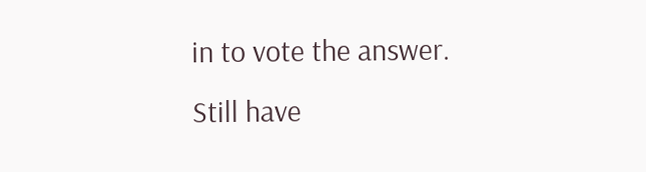in to vote the answer.
Still have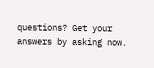questions? Get your answers by asking now.